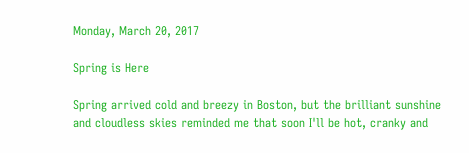Monday, March 20, 2017

Spring is Here

Spring arrived cold and breezy in Boston, but the brilliant sunshine and cloudless skies reminded me that soon I'll be hot, cranky and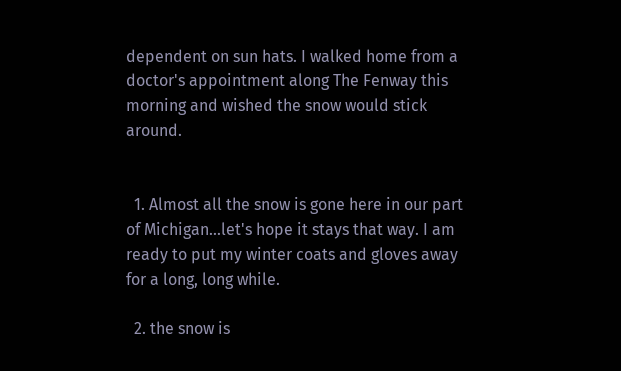dependent on sun hats. I walked home from a doctor's appointment along The Fenway this morning and wished the snow would stick around.


  1. Almost all the snow is gone here in our part of Michigan...let's hope it stays that way. I am ready to put my winter coats and gloves away for a long, long while.

  2. the snow is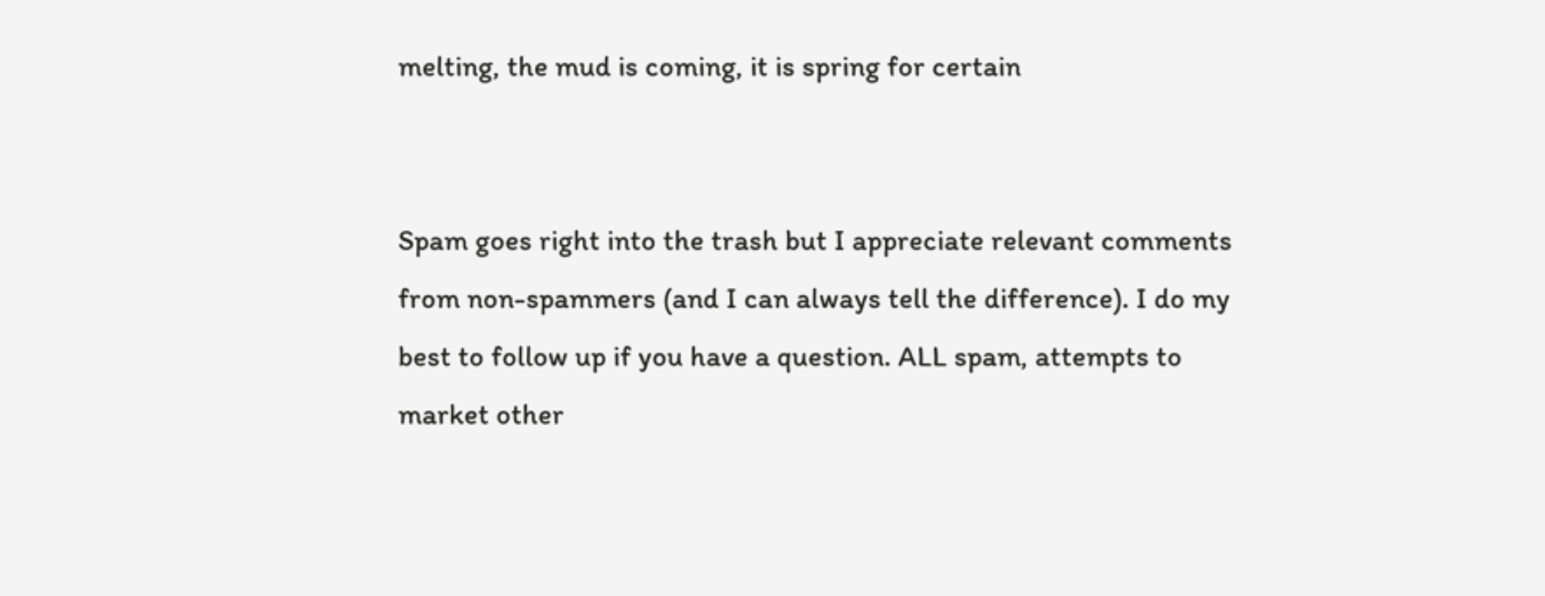melting, the mud is coming, it is spring for certain


Spam goes right into the trash but I appreciate relevant comments from non-spammers (and I can always tell the difference). I do my best to follow up if you have a question. ALL spam, attempts to market other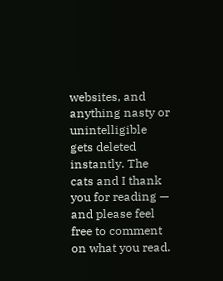websites, and anything nasty or unintelligible gets deleted instantly. The cats and I thank you for reading — and please feel free to comment on what you read.